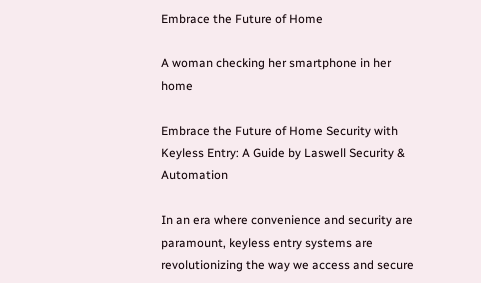Embrace the Future of Home

A woman checking her smartphone in her home

Embrace the Future of Home Security with Keyless Entry: A Guide by Laswell Security & Automation

In an era where convenience and security are paramount, keyless entry systems are revolutionizing the way we access and secure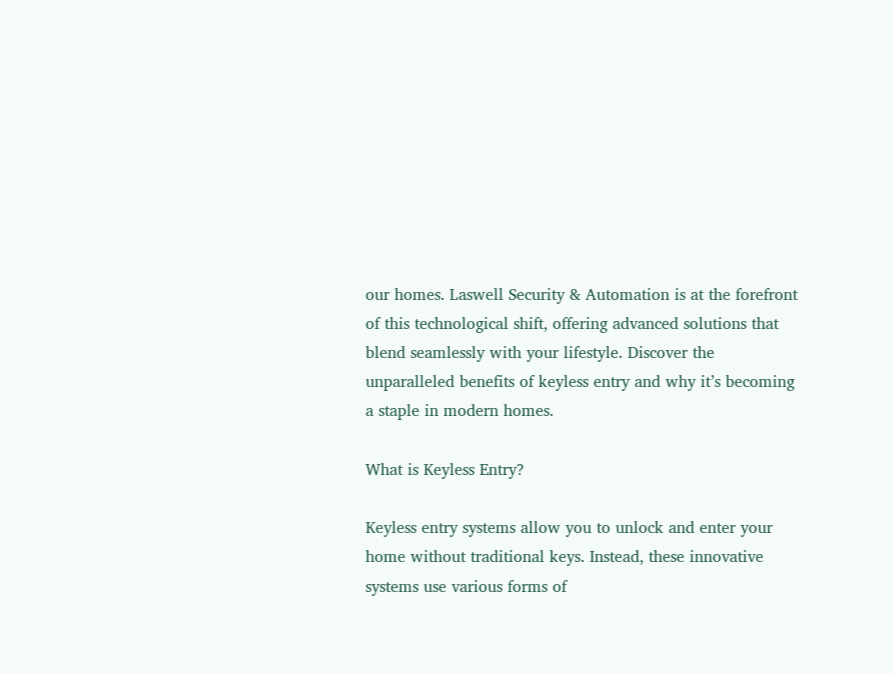our homes. Laswell Security & Automation is at the forefront of this technological shift, offering advanced solutions that blend seamlessly with your lifestyle. Discover the unparalleled benefits of keyless entry and why it’s becoming a staple in modern homes.

What is Keyless Entry?

Keyless entry systems allow you to unlock and enter your home without traditional keys. Instead, these innovative systems use various forms of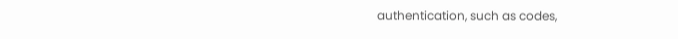authentication, such as codes,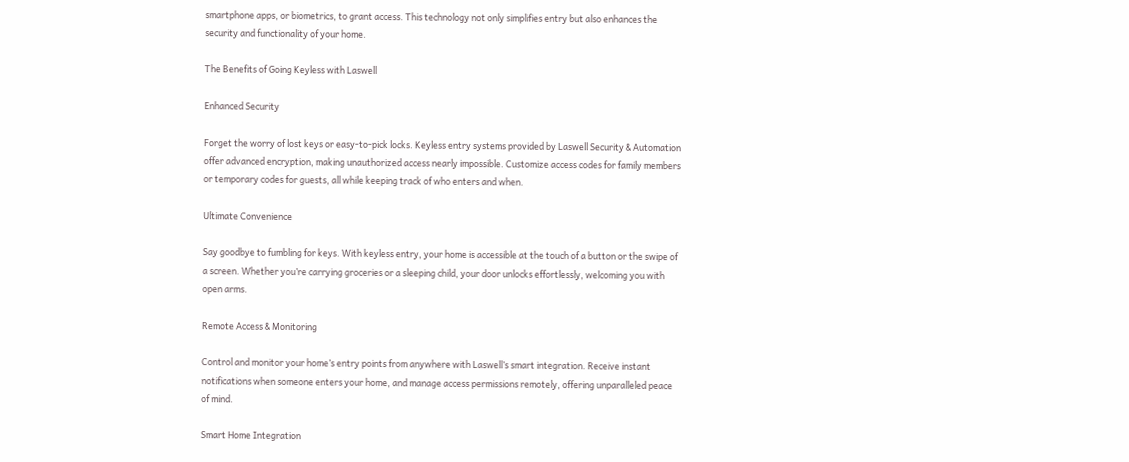smartphone apps, or biometrics, to grant access. This technology not only simplifies entry but also enhances the security and functionality of your home.

The Benefits of Going Keyless with Laswell

Enhanced Security

Forget the worry of lost keys or easy-to-pick locks. Keyless entry systems provided by Laswell Security & Automation offer advanced encryption, making unauthorized access nearly impossible. Customize access codes for family members or temporary codes for guests, all while keeping track of who enters and when.

Ultimate Convenience

Say goodbye to fumbling for keys. With keyless entry, your home is accessible at the touch of a button or the swipe of a screen. Whether you’re carrying groceries or a sleeping child, your door unlocks effortlessly, welcoming you with open arms.

Remote Access & Monitoring

Control and monitor your home’s entry points from anywhere with Laswell’s smart integration. Receive instant notifications when someone enters your home, and manage access permissions remotely, offering unparalleled peace of mind.

Smart Home Integration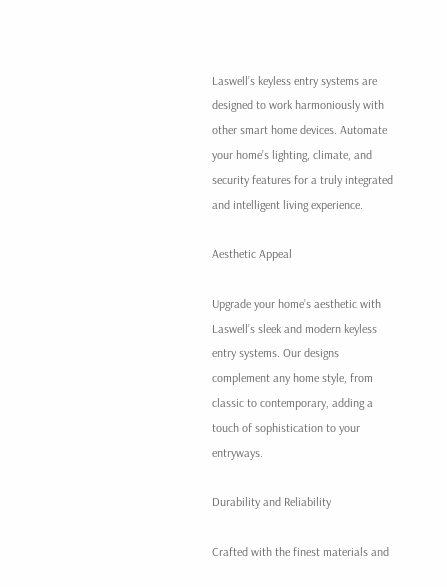Laswell’s keyless entry systems are designed to work harmoniously with other smart home devices. Automate your home’s lighting, climate, and security features for a truly integrated and intelligent living experience.

Aesthetic Appeal

Upgrade your home’s aesthetic with Laswell’s sleek and modern keyless entry systems. Our designs complement any home style, from classic to contemporary, adding a touch of sophistication to your entryways.

Durability and Reliability

Crafted with the finest materials and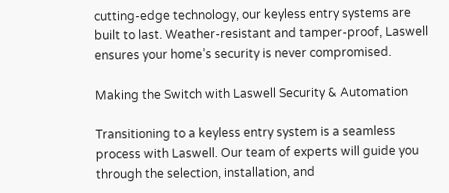cutting-edge technology, our keyless entry systems are built to last. Weather-resistant and tamper-proof, Laswell ensures your home’s security is never compromised.

Making the Switch with Laswell Security & Automation

Transitioning to a keyless entry system is a seamless process with Laswell. Our team of experts will guide you through the selection, installation, and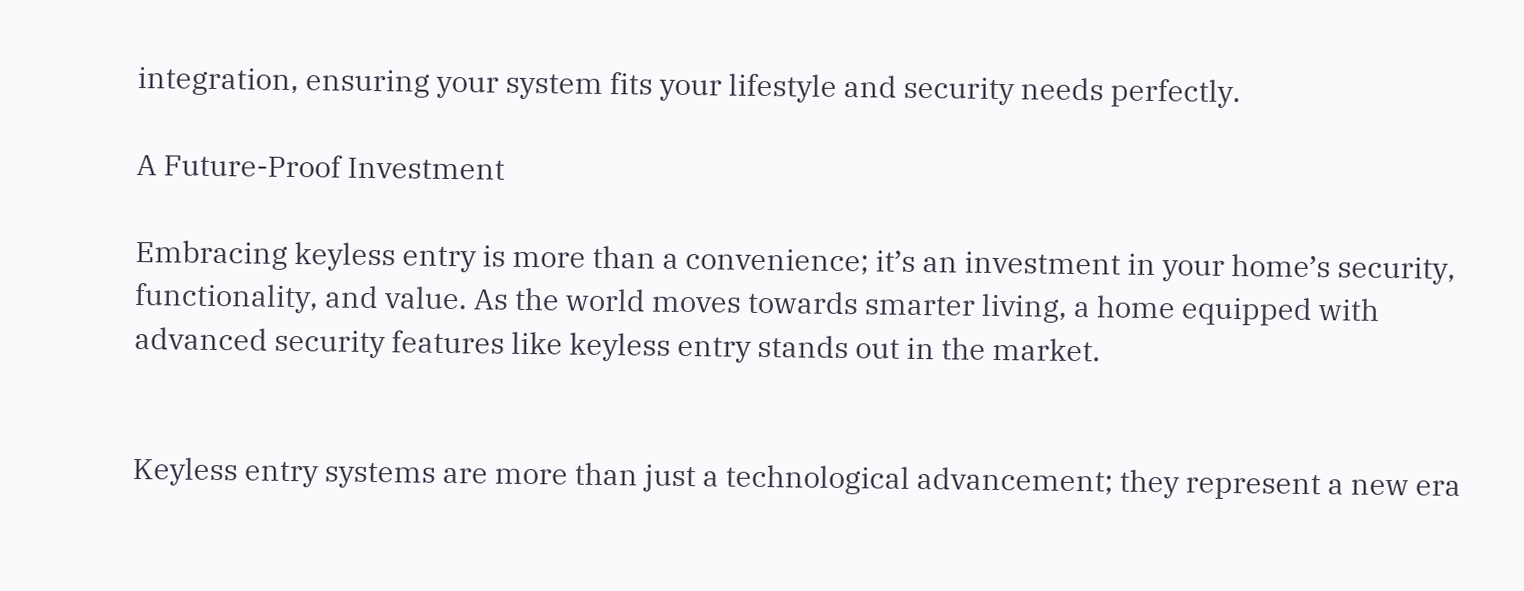integration, ensuring your system fits your lifestyle and security needs perfectly.

A Future-Proof Investment

Embracing keyless entry is more than a convenience; it’s an investment in your home’s security, functionality, and value. As the world moves towards smarter living, a home equipped with advanced security features like keyless entry stands out in the market.


Keyless entry systems are more than just a technological advancement; they represent a new era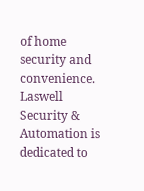of home security and convenience. Laswell Security & Automation is dedicated to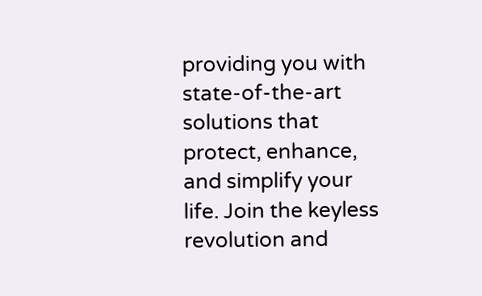providing you with state-of-the-art solutions that protect, enhance, and simplify your life. Join the keyless revolution and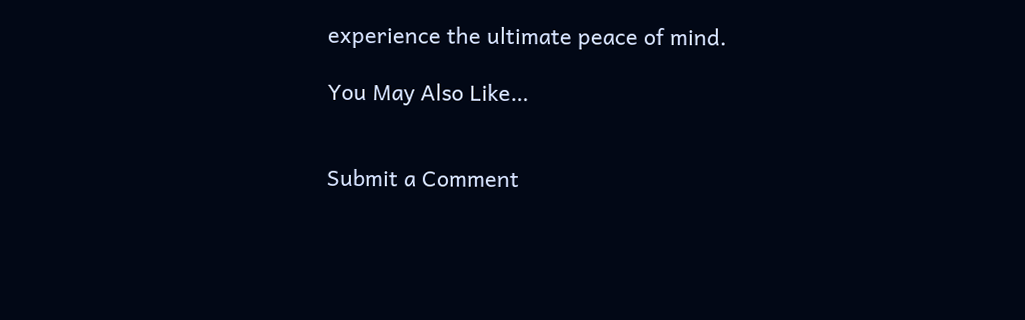experience the ultimate peace of mind.

You May Also Like…


Submit a Comment